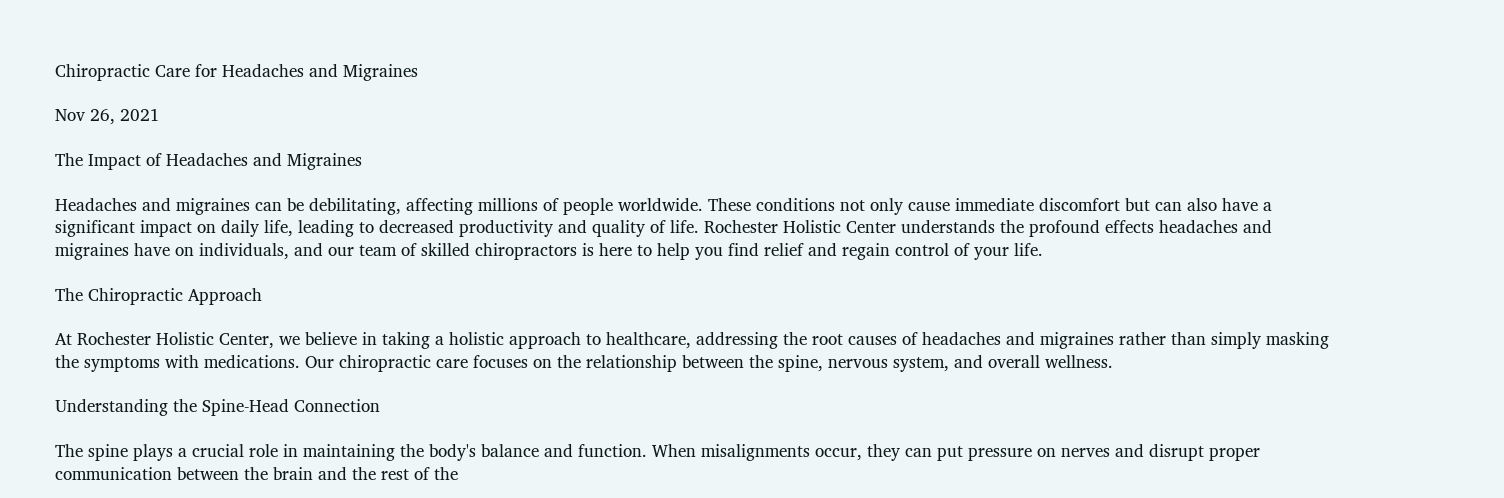Chiropractic Care for Headaches and Migraines

Nov 26, 2021

The Impact of Headaches and Migraines

Headaches and migraines can be debilitating, affecting millions of people worldwide. These conditions not only cause immediate discomfort but can also have a significant impact on daily life, leading to decreased productivity and quality of life. Rochester Holistic Center understands the profound effects headaches and migraines have on individuals, and our team of skilled chiropractors is here to help you find relief and regain control of your life.

The Chiropractic Approach

At Rochester Holistic Center, we believe in taking a holistic approach to healthcare, addressing the root causes of headaches and migraines rather than simply masking the symptoms with medications. Our chiropractic care focuses on the relationship between the spine, nervous system, and overall wellness.

Understanding the Spine-Head Connection

The spine plays a crucial role in maintaining the body's balance and function. When misalignments occur, they can put pressure on nerves and disrupt proper communication between the brain and the rest of the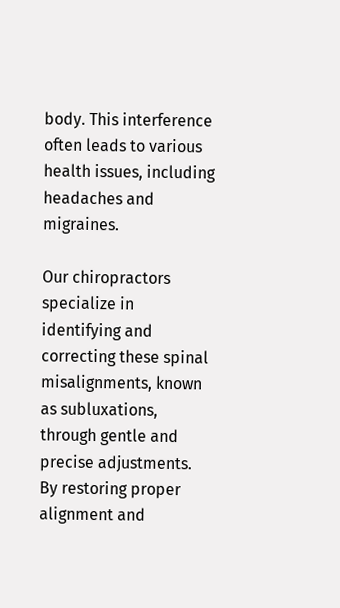body. This interference often leads to various health issues, including headaches and migraines.

Our chiropractors specialize in identifying and correcting these spinal misalignments, known as subluxations, through gentle and precise adjustments. By restoring proper alignment and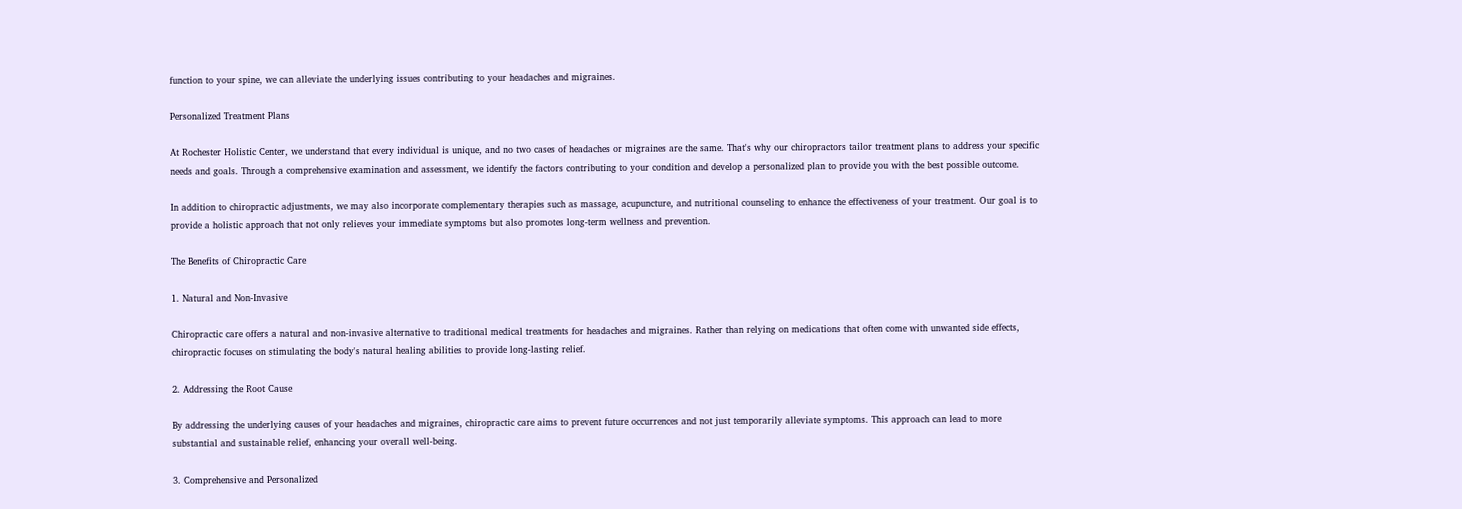function to your spine, we can alleviate the underlying issues contributing to your headaches and migraines.

Personalized Treatment Plans

At Rochester Holistic Center, we understand that every individual is unique, and no two cases of headaches or migraines are the same. That's why our chiropractors tailor treatment plans to address your specific needs and goals. Through a comprehensive examination and assessment, we identify the factors contributing to your condition and develop a personalized plan to provide you with the best possible outcome.

In addition to chiropractic adjustments, we may also incorporate complementary therapies such as massage, acupuncture, and nutritional counseling to enhance the effectiveness of your treatment. Our goal is to provide a holistic approach that not only relieves your immediate symptoms but also promotes long-term wellness and prevention.

The Benefits of Chiropractic Care

1. Natural and Non-Invasive

Chiropractic care offers a natural and non-invasive alternative to traditional medical treatments for headaches and migraines. Rather than relying on medications that often come with unwanted side effects, chiropractic focuses on stimulating the body's natural healing abilities to provide long-lasting relief.

2. Addressing the Root Cause

By addressing the underlying causes of your headaches and migraines, chiropractic care aims to prevent future occurrences and not just temporarily alleviate symptoms. This approach can lead to more substantial and sustainable relief, enhancing your overall well-being.

3. Comprehensive and Personalized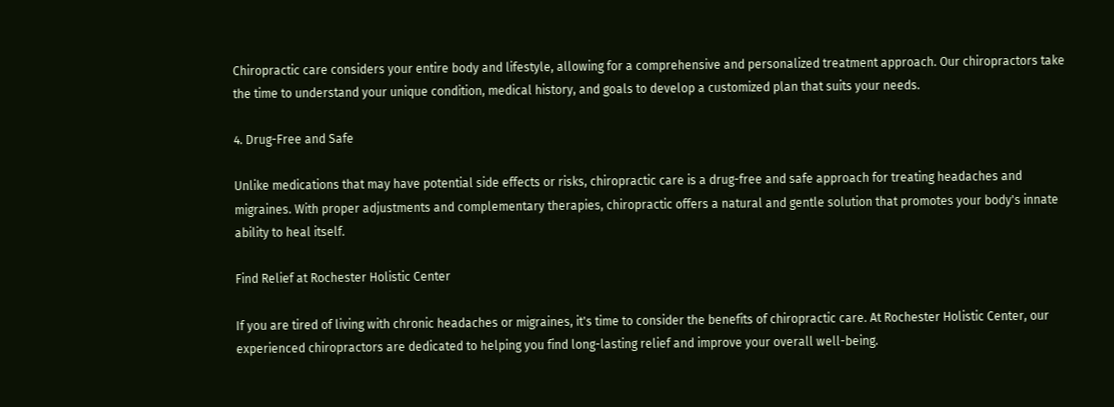Chiropractic care considers your entire body and lifestyle, allowing for a comprehensive and personalized treatment approach. Our chiropractors take the time to understand your unique condition, medical history, and goals to develop a customized plan that suits your needs.

4. Drug-Free and Safe

Unlike medications that may have potential side effects or risks, chiropractic care is a drug-free and safe approach for treating headaches and migraines. With proper adjustments and complementary therapies, chiropractic offers a natural and gentle solution that promotes your body's innate ability to heal itself.

Find Relief at Rochester Holistic Center

If you are tired of living with chronic headaches or migraines, it's time to consider the benefits of chiropractic care. At Rochester Holistic Center, our experienced chiropractors are dedicated to helping you find long-lasting relief and improve your overall well-being.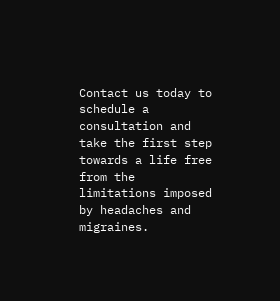Contact us today to schedule a consultation and take the first step towards a life free from the limitations imposed by headaches and migraines.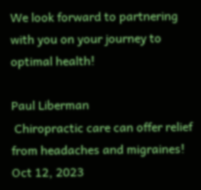We look forward to partnering with you on your journey to optimal health!

Paul Liberman
 Chiropractic care can offer relief from headaches and migraines!
Oct 12, 2023